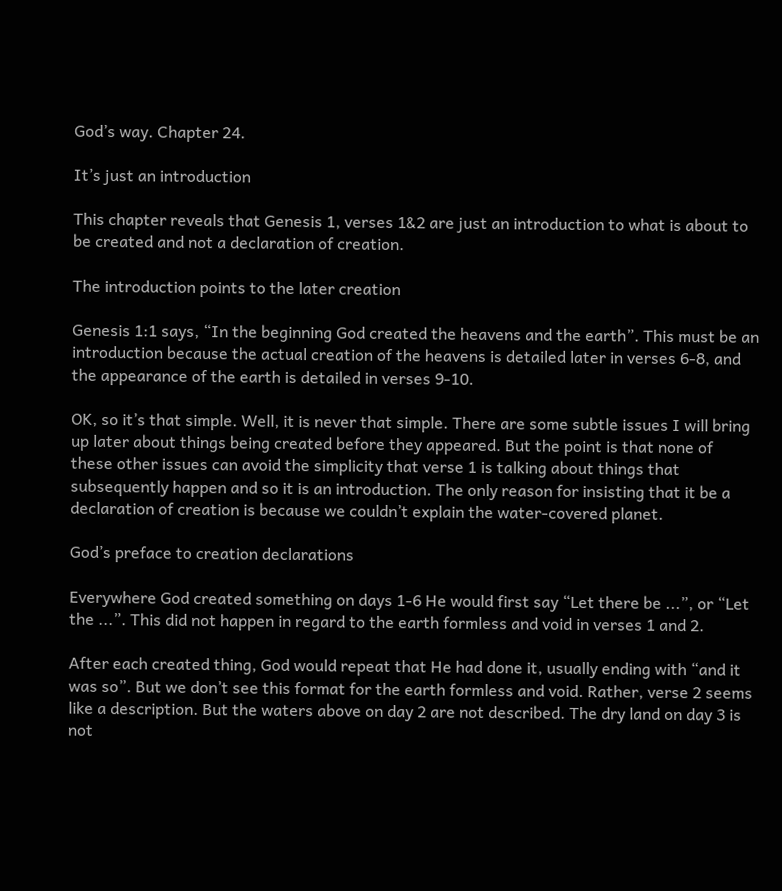God’s way. Chapter 24.

It’s just an introduction

This chapter reveals that Genesis 1, verses 1&2 are just an introduction to what is about to be created and not a declaration of creation.

The introduction points to the later creation

Genesis 1:1 says, “In the beginning God created the heavens and the earth”. This must be an introduction because the actual creation of the heavens is detailed later in verses 6-8, and the appearance of the earth is detailed in verses 9-10.

OK, so it’s that simple. Well, it is never that simple. There are some subtle issues I will bring up later about things being created before they appeared. But the point is that none of these other issues can avoid the simplicity that verse 1 is talking about things that subsequently happen and so it is an introduction. The only reason for insisting that it be a declaration of creation is because we couldn’t explain the water-covered planet.

God’s preface to creation declarations

Everywhere God created something on days 1-6 He would first say “Let there be ...”, or “Let the ...”. This did not happen in regard to the earth formless and void in verses 1 and 2.

After each created thing, God would repeat that He had done it, usually ending with “and it was so”. But we don’t see this format for the earth formless and void. Rather, verse 2 seems like a description. But the waters above on day 2 are not described. The dry land on day 3 is not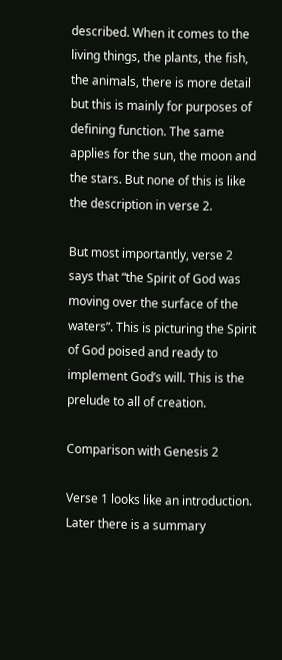described. When it comes to the living things, the plants, the fish, the animals, there is more detail but this is mainly for purposes of defining function. The same applies for the sun, the moon and the stars. But none of this is like the description in verse 2.

But most importantly, verse 2 says that “the Spirit of God was moving over the surface of the waters”. This is picturing the Spirit of God poised and ready to implement God’s will. This is the prelude to all of creation.

Comparison with Genesis 2

Verse 1 looks like an introduction. Later there is a summary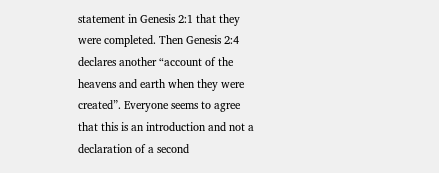statement in Genesis 2:1 that they were completed. Then Genesis 2:4 declares another “account of the heavens and earth when they were created”. Everyone seems to agree that this is an introduction and not a declaration of a second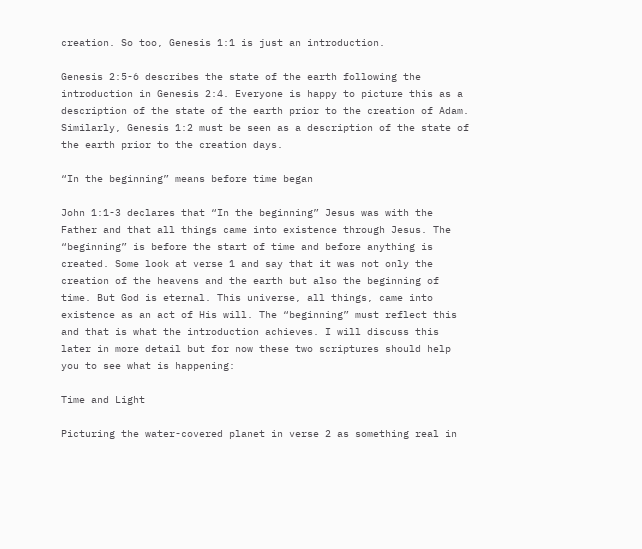creation. So too, Genesis 1:1 is just an introduction.

Genesis 2:5-6 describes the state of the earth following the introduction in Genesis 2:4. Everyone is happy to picture this as a description of the state of the earth prior to the creation of Adam. Similarly, Genesis 1:2 must be seen as a description of the state of the earth prior to the creation days.

“In the beginning” means before time began

John 1:1-3 declares that “In the beginning” Jesus was with the Father and that all things came into existence through Jesus. The “beginning” is before the start of time and before anything is created. Some look at verse 1 and say that it was not only the creation of the heavens and the earth but also the beginning of time. But God is eternal. This universe, all things, came into existence as an act of His will. The “beginning” must reflect this and that is what the introduction achieves. I will discuss this later in more detail but for now these two scriptures should help you to see what is happening:

Time and Light

Picturing the water-covered planet in verse 2 as something real in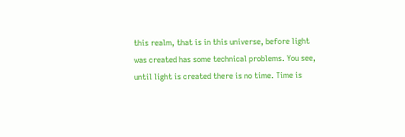this realm, that is in this universe, before light was created has some technical problems. You see, until light is created there is no time. Time is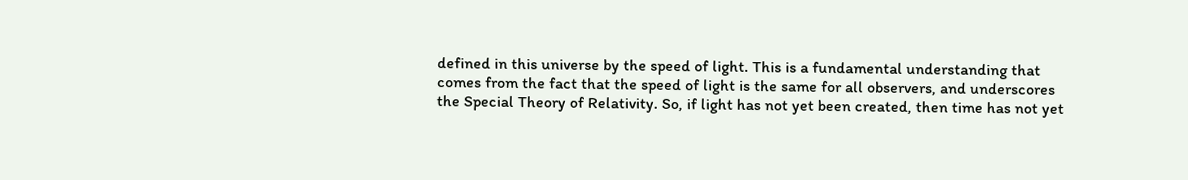defined in this universe by the speed of light. This is a fundamental understanding that comes from the fact that the speed of light is the same for all observers, and underscores the Special Theory of Relativity. So, if light has not yet been created, then time has not yet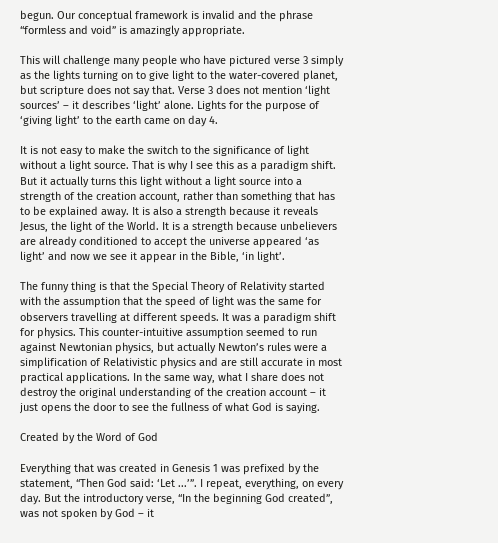begun. Our conceptual framework is invalid and the phrase “formless and void” is amazingly appropriate.

This will challenge many people who have pictured verse 3 simply as the lights turning on to give light to the water-covered planet, but scripture does not say that. Verse 3 does not mention ‘light sources’ – it describes ‘light’ alone. Lights for the purpose of ‘giving light’ to the earth came on day 4.

It is not easy to make the switch to the significance of light without a light source. That is why I see this as a paradigm shift. But it actually turns this light without a light source into a strength of the creation account, rather than something that has to be explained away. It is also a strength because it reveals Jesus, the light of the World. It is a strength because unbelievers are already conditioned to accept the universe appeared ‘as light’ and now we see it appear in the Bible, ‘in light’.

The funny thing is that the Special Theory of Relativity started with the assumption that the speed of light was the same for observers travelling at different speeds. It was a paradigm shift for physics. This counter-intuitive assumption seemed to run against Newtonian physics, but actually Newton’s rules were a simplification of Relativistic physics and are still accurate in most practical applications. In the same way, what I share does not destroy the original understanding of the creation account – it just opens the door to see the fullness of what God is saying.

Created by the Word of God

Everything that was created in Genesis 1 was prefixed by the statement, “Then God said: ‘Let ...’”. I repeat, everything, on every day. But the introductory verse, “In the beginning God created”, was not spoken by God – it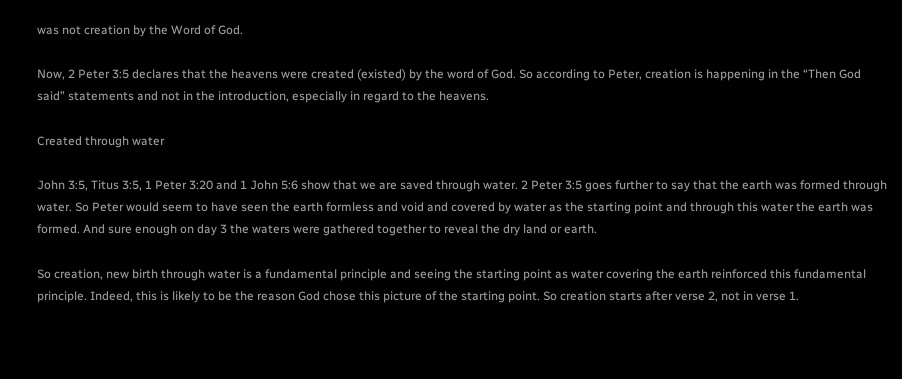was not creation by the Word of God.

Now, 2 Peter 3:5 declares that the heavens were created (existed) by the word of God. So according to Peter, creation is happening in the “Then God said” statements and not in the introduction, especially in regard to the heavens.

Created through water

John 3:5, Titus 3:5, 1 Peter 3:20 and 1 John 5:6 show that we are saved through water. 2 Peter 3:5 goes further to say that the earth was formed through water. So Peter would seem to have seen the earth formless and void and covered by water as the starting point and through this water the earth was formed. And sure enough on day 3 the waters were gathered together to reveal the dry land or earth.

So creation, new birth through water is a fundamental principle and seeing the starting point as water covering the earth reinforced this fundamental principle. Indeed, this is likely to be the reason God chose this picture of the starting point. So creation starts after verse 2, not in verse 1.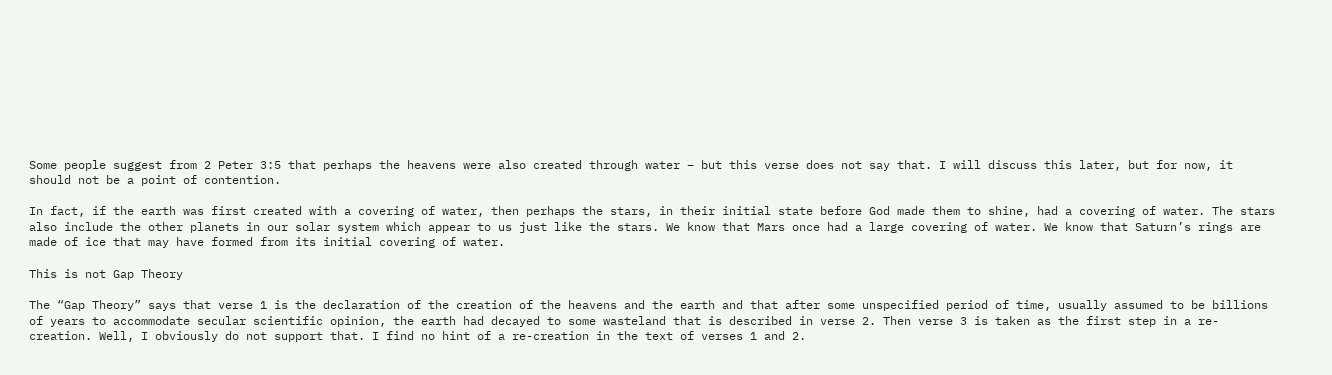Some people suggest from 2 Peter 3:5 that perhaps the heavens were also created through water – but this verse does not say that. I will discuss this later, but for now, it should not be a point of contention.

In fact, if the earth was first created with a covering of water, then perhaps the stars, in their initial state before God made them to shine, had a covering of water. The stars also include the other planets in our solar system which appear to us just like the stars. We know that Mars once had a large covering of water. We know that Saturn’s rings are made of ice that may have formed from its initial covering of water.

This is not Gap Theory

The “Gap Theory” says that verse 1 is the declaration of the creation of the heavens and the earth and that after some unspecified period of time, usually assumed to be billions of years to accommodate secular scientific opinion, the earth had decayed to some wasteland that is described in verse 2. Then verse 3 is taken as the first step in a re-creation. Well, I obviously do not support that. I find no hint of a re-creation in the text of verses 1 and 2.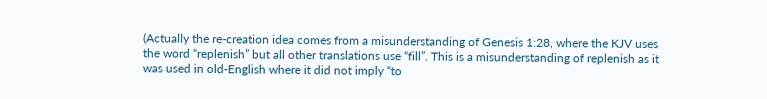(Actually the re-creation idea comes from a misunderstanding of Genesis 1:28, where the KJV uses the word “replenish” but all other translations use “fill”. This is a misunderstanding of replenish as it was used in old-English where it did not imply “to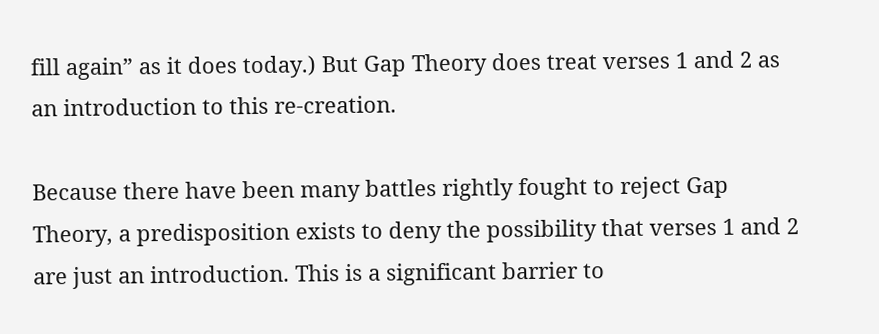fill again” as it does today.) But Gap Theory does treat verses 1 and 2 as an introduction to this re-creation.

Because there have been many battles rightly fought to reject Gap Theory, a predisposition exists to deny the possibility that verses 1 and 2 are just an introduction. This is a significant barrier to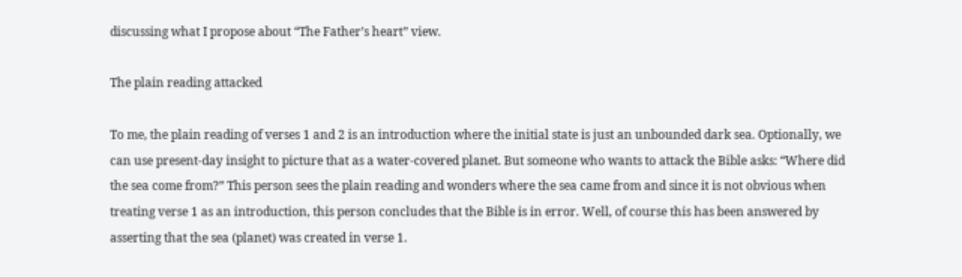discussing what I propose about “The Father’s heart” view.

The plain reading attacked

To me, the plain reading of verses 1 and 2 is an introduction where the initial state is just an unbounded dark sea. Optionally, we can use present-day insight to picture that as a water-covered planet. But someone who wants to attack the Bible asks: “Where did the sea come from?” This person sees the plain reading and wonders where the sea came from and since it is not obvious when treating verse 1 as an introduction, this person concludes that the Bible is in error. Well, of course this has been answered by asserting that the sea (planet) was created in verse 1.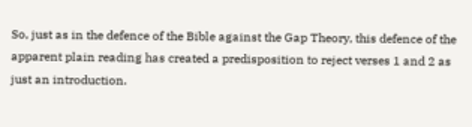So, just as in the defence of the Bible against the Gap Theory, this defence of the apparent plain reading has created a predisposition to reject verses 1 and 2 as just an introduction.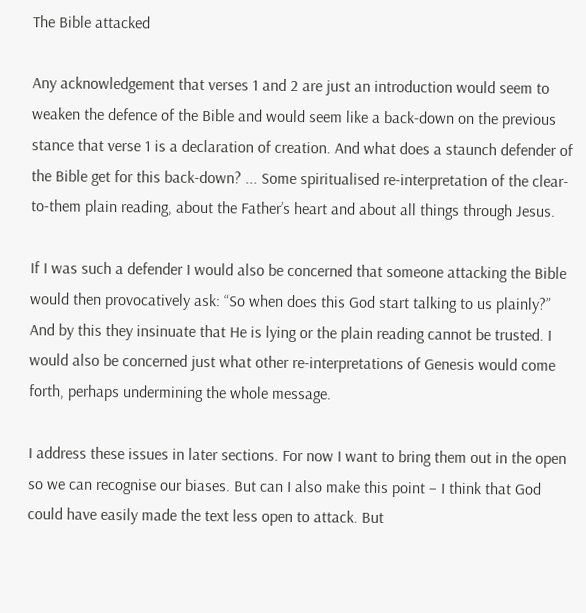The Bible attacked

Any acknowledgement that verses 1 and 2 are just an introduction would seem to weaken the defence of the Bible and would seem like a back-down on the previous stance that verse 1 is a declaration of creation. And what does a staunch defender of the Bible get for this back-down? ... Some spiritualised re-interpretation of the clear-to-them plain reading, about the Father’s heart and about all things through Jesus.

If I was such a defender I would also be concerned that someone attacking the Bible would then provocatively ask: “So when does this God start talking to us plainly?” And by this they insinuate that He is lying or the plain reading cannot be trusted. I would also be concerned just what other re-interpretations of Genesis would come forth, perhaps undermining the whole message.

I address these issues in later sections. For now I want to bring them out in the open so we can recognise our biases. But can I also make this point – I think that God could have easily made the text less open to attack. But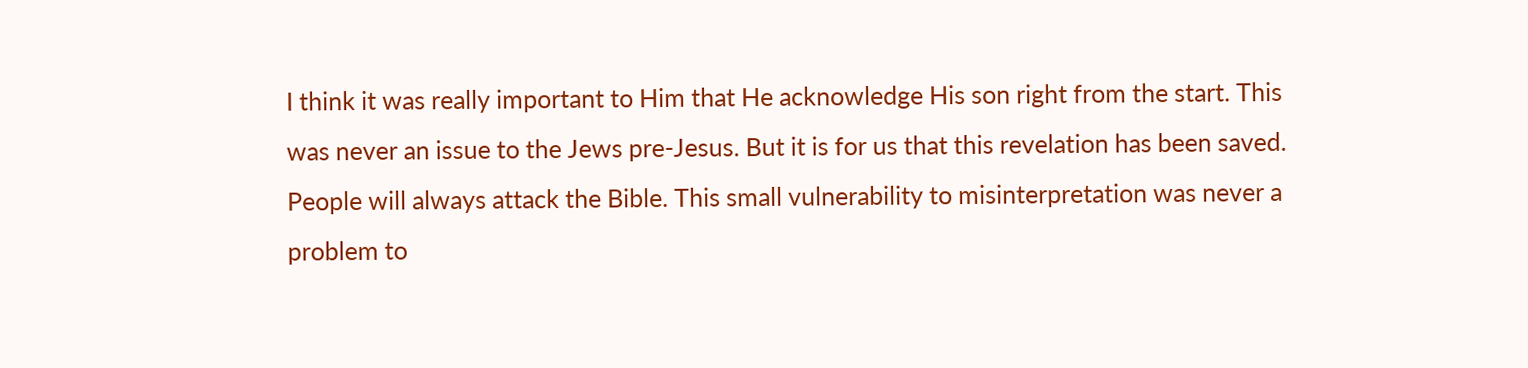I think it was really important to Him that He acknowledge His son right from the start. This was never an issue to the Jews pre-Jesus. But it is for us that this revelation has been saved. People will always attack the Bible. This small vulnerability to misinterpretation was never a problem to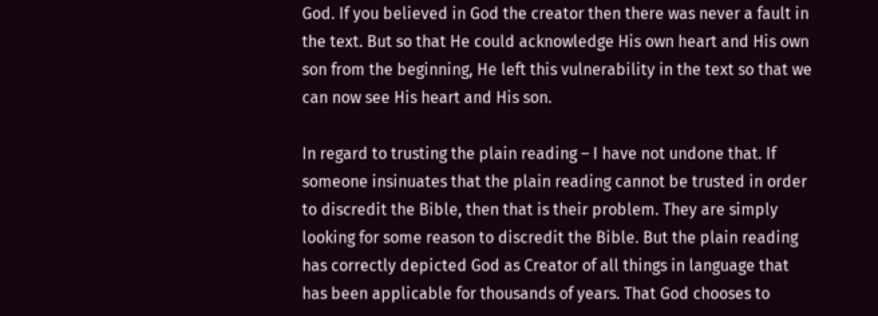God. If you believed in God the creator then there was never a fault in the text. But so that He could acknowledge His own heart and His own son from the beginning, He left this vulnerability in the text so that we can now see His heart and His son.

In regard to trusting the plain reading – I have not undone that. If someone insinuates that the plain reading cannot be trusted in order to discredit the Bible, then that is their problem. They are simply looking for some reason to discredit the Bible. But the plain reading has correctly depicted God as Creator of all things in language that has been applicable for thousands of years. That God chooses to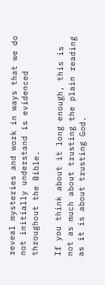reveal mysteries and work in ways that we do not initially understand is evidenced throughout the Bible.

If you think about it long enough, this is not as much about trusting the plain reading as it is about trusting God.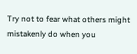Try not to fear what others might mistakenly do when you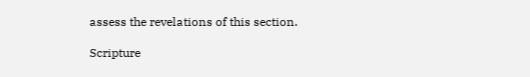assess the revelations of this section.

Scripture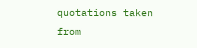quotations taken from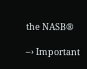the NASB®

–› Important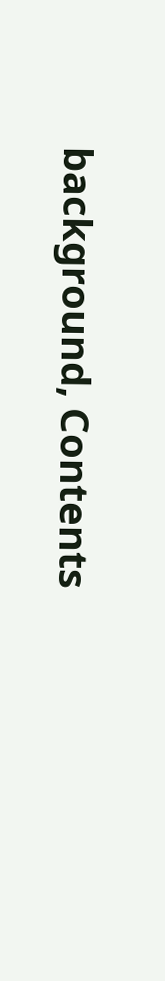background, Contents